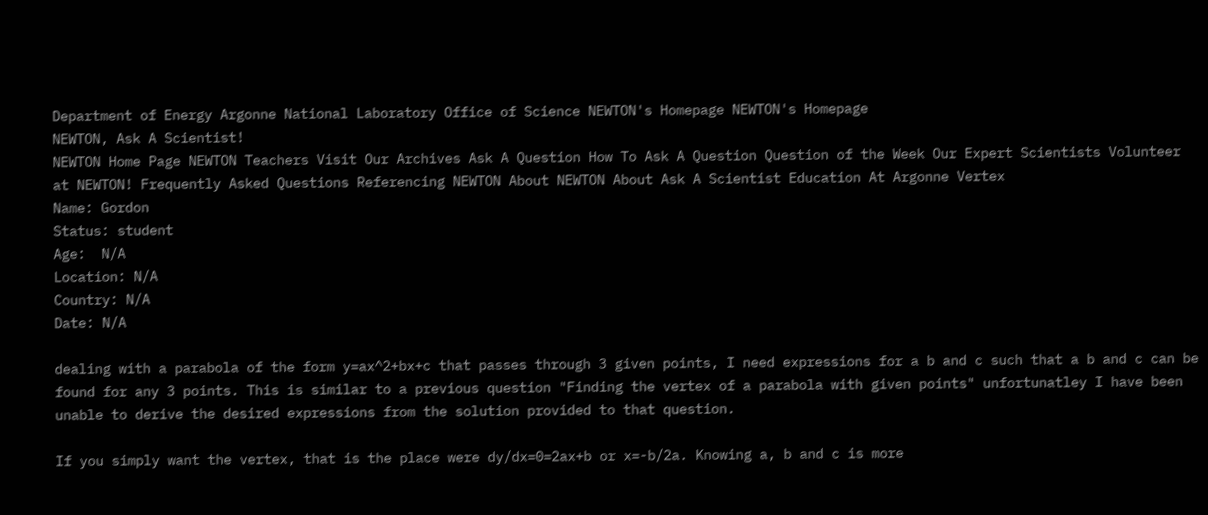Department of Energy Argonne National Laboratory Office of Science NEWTON's Homepage NEWTON's Homepage
NEWTON, Ask A Scientist!
NEWTON Home Page NEWTON Teachers Visit Our Archives Ask A Question How To Ask A Question Question of the Week Our Expert Scientists Volunteer at NEWTON! Frequently Asked Questions Referencing NEWTON About NEWTON About Ask A Scientist Education At Argonne Vertex
Name: Gordon
Status: student
Age:  N/A
Location: N/A
Country: N/A
Date: N/A

dealing with a parabola of the form y=ax^2+bx+c that passes through 3 given points, I need expressions for a b and c such that a b and c can be found for any 3 points. This is similar to a previous question "Finding the vertex of a parabola with given points" unfortunatley I have been unable to derive the desired expressions from the solution provided to that question.

If you simply want the vertex, that is the place were dy/dx=0=2ax+b or x=-b/2a. Knowing a, b and c is more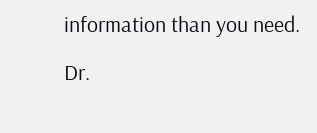information than you need.

Dr.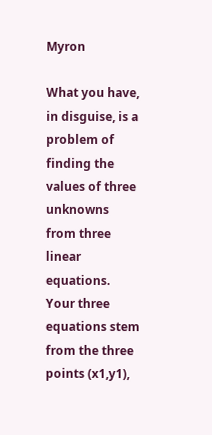Myron

What you have, in disguise, is a problem of finding the values of three unknowns from three linear equations. Your three equations stem from the three points (x1,y1),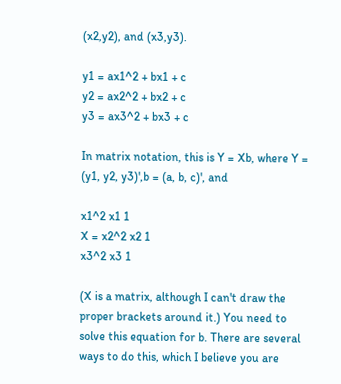(x2,y2), and (x3,y3).

y1 = ax1^2 + bx1 + c
y2 = ax2^2 + bx2 + c
y3 = ax3^2 + bx3 + c

In matrix notation, this is Y = Xb, where Y = (y1, y2, y3)',b = (a, b, c)', and

x1^2 x1 1
X = x2^2 x2 1
x3^2 x3 1

(X is a matrix, although I can't draw the proper brackets around it.) You need to solve this equation for b. There are several ways to do this, which I believe you are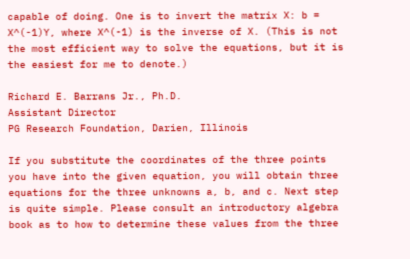capable of doing. One is to invert the matrix X: b = X^(-1)Y, where X^(-1) is the inverse of X. (This is not the most efficient way to solve the equations, but it is the easiest for me to denote.)

Richard E. Barrans Jr., Ph.D.
Assistant Director
PG Research Foundation, Darien, Illinois

If you substitute the coordinates of the three points you have into the given equation, you will obtain three equations for the three unknowns a, b, and c. Next step is quite simple. Please consult an introductory algebra book as to how to determine these values from the three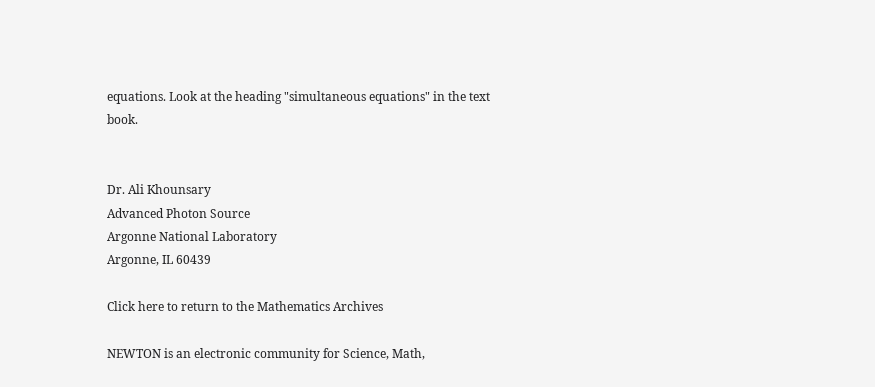equations. Look at the heading "simultaneous equations" in the text book.


Dr. Ali Khounsary
Advanced Photon Source
Argonne National Laboratory
Argonne, IL 60439

Click here to return to the Mathematics Archives

NEWTON is an electronic community for Science, Math,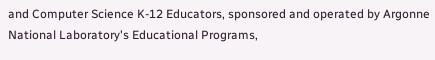and Computer Science K-12 Educators, sponsored and operated by Argonne National Laboratory's Educational Programs,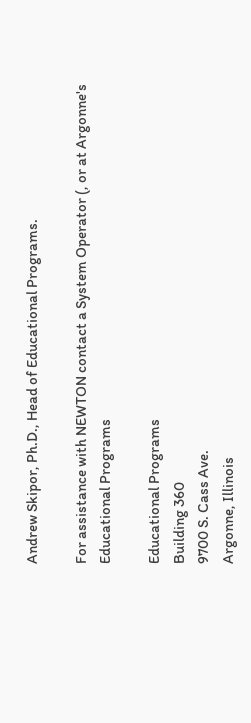Andrew Skipor, Ph.D., Head of Educational Programs.

For assistance with NEWTON contact a System Operator (, or at Argonne's Educational Programs

Educational Programs
Building 360
9700 S. Cass Ave.
Argonne, Illinois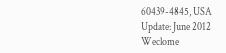60439-4845, USA
Update: June 2012
Weclome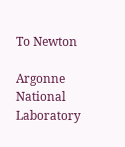To Newton

Argonne National Laboratory